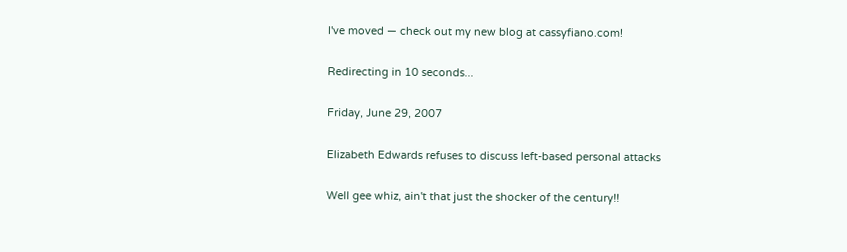I've moved — check out my new blog at cassyfiano.com!

Redirecting in 10 seconds...

Friday, June 29, 2007

Elizabeth Edwards refuses to discuss left-based personal attacks

Well gee whiz, ain't that just the shocker of the century!!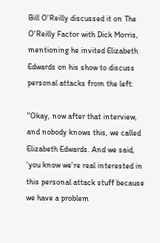Bill O'Reilly discussed it on The O'Reilly Factor with Dick Morris, mentioning he invited Elizabeth Edwards on his show to discuss personal attacks from the left:

"Okay, now after that interview, and nobody knows this, we called Elizabeth Edwards. And we said, ‘you know we’re real interested in this personal attack stuff because we have a problem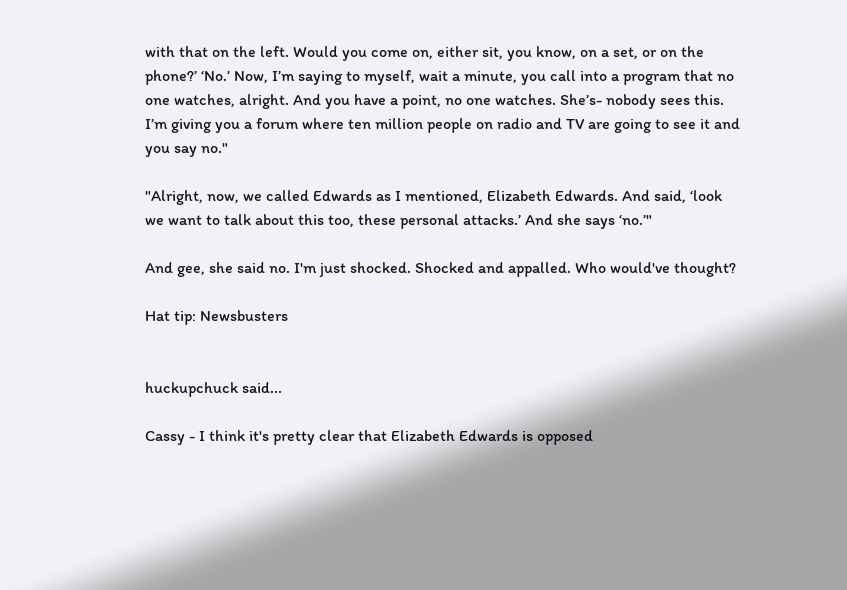with that on the left. Would you come on, either sit, you know, on a set, or on the phone?’ ‘No.’ Now, I’m saying to myself, wait a minute, you call into a program that no one watches, alright. And you have a point, no one watches. She’s- nobody sees this. I’m giving you a forum where ten million people on radio and TV are going to see it and you say no."

"Alright, now, we called Edwards as I mentioned, Elizabeth Edwards. And said, ‘look we want to talk about this too, these personal attacks.’ And she says ‘no.’"

And gee, she said no. I'm just shocked. Shocked and appalled. Who would've thought?

Hat tip: Newsbusters


huckupchuck said...

Cassy - I think it's pretty clear that Elizabeth Edwards is opposed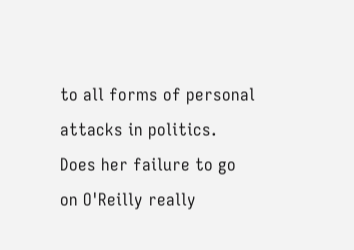to all forms of personal attacks in politics. Does her failure to go on O'Reilly really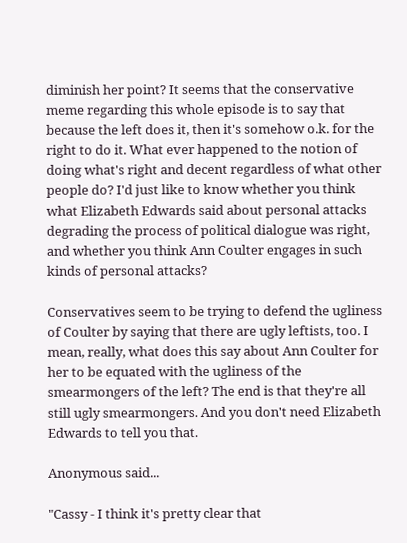diminish her point? It seems that the conservative meme regarding this whole episode is to say that because the left does it, then it's somehow o.k. for the right to do it. What ever happened to the notion of doing what's right and decent regardless of what other people do? I'd just like to know whether you think what Elizabeth Edwards said about personal attacks degrading the process of political dialogue was right, and whether you think Ann Coulter engages in such kinds of personal attacks?

Conservatives seem to be trying to defend the ugliness of Coulter by saying that there are ugly leftists, too. I mean, really, what does this say about Ann Coulter for her to be equated with the ugliness of the smearmongers of the left? The end is that they're all still ugly smearmongers. And you don't need Elizabeth Edwards to tell you that.

Anonymous said...

"Cassy - I think it's pretty clear that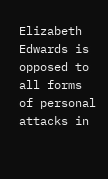Elizabeth Edwards is opposed to all forms of personal attacks in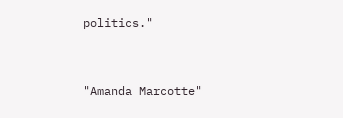politics."


"Amanda Marcotte"